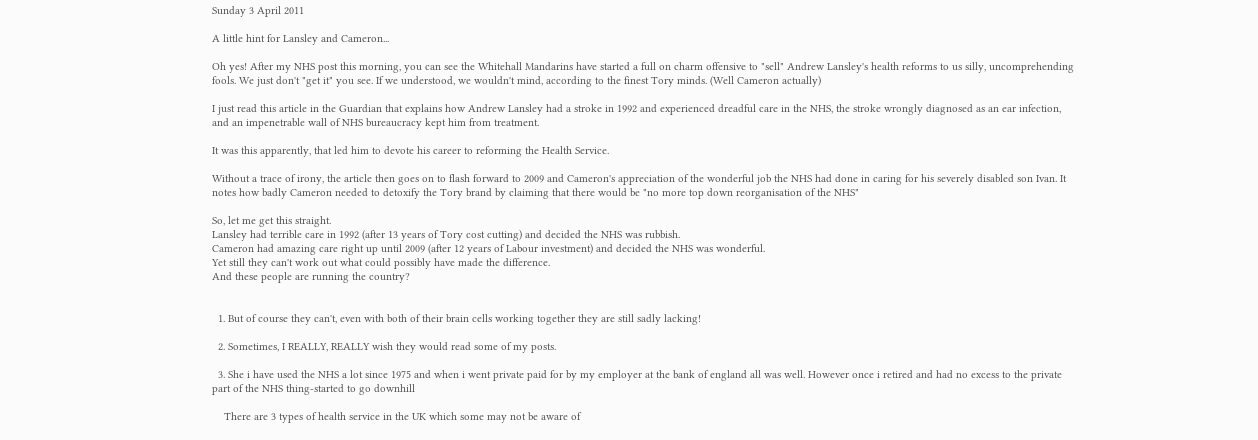Sunday 3 April 2011

A little hint for Lansley and Cameron...

Oh yes! After my NHS post this morning, you can see the Whitehall Mandarins have started a full on charm offensive to "sell" Andrew Lansley's health reforms to us silly, uncomprehending fools. We just don't "get it" you see. If we understood, we wouldn't mind, according to the finest Tory minds. (Well Cameron actually)

I just read this article in the Guardian that explains how Andrew Lansley had a stroke in 1992 and experienced dreadful care in the NHS, the stroke wrongly diagnosed as an ear infection, and an impenetrable wall of NHS bureaucracy kept him from treatment.

It was this apparently, that led him to devote his career to reforming the Health Service.

Without a trace of irony, the article then goes on to flash forward to 2009 and Cameron's appreciation of the wonderful job the NHS had done in caring for his severely disabled son Ivan. It notes how badly Cameron needed to detoxify the Tory brand by claiming that there would be "no more top down reorganisation of the NHS"

So, let me get this straight.
Lansley had terrible care in 1992 (after 13 years of Tory cost cutting) and decided the NHS was rubbish.
Cameron had amazing care right up until 2009 (after 12 years of Labour investment) and decided the NHS was wonderful.
Yet still they can't work out what could possibly have made the difference.
And these people are running the country?


  1. But of course they can't, even with both of their brain cells working together they are still sadly lacking!

  2. Sometimes, I REALLY, REALLY wish they would read some of my posts.

  3. She i have used the NHS a lot since 1975 and when i went private paid for by my employer at the bank of england all was well. However once i retired and had no excess to the private part of the NHS thing-started to go downhill

    There are 3 types of health service in the UK which some may not be aware of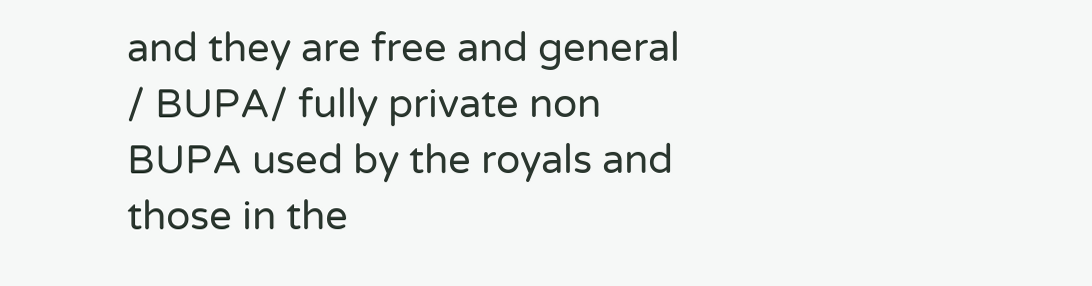and they are free and general / BUPA/ fully private non BUPA used by the royals and those in the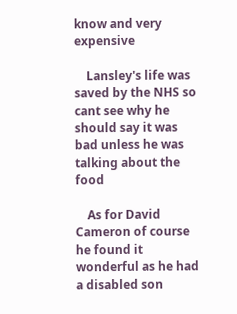know and very expensive

    Lansley's life was saved by the NHS so cant see why he should say it was bad unless he was talking about the food

    As for David Cameron of course he found it wonderful as he had a disabled son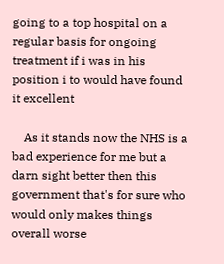going to a top hospital on a regular basis for ongoing treatment if i was in his position i to would have found it excellent

    As it stands now the NHS is a bad experience for me but a darn sight better then this government that's for sure who would only makes things overall worse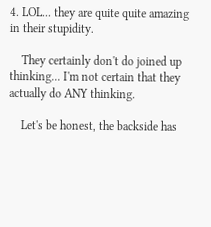4. LOL... they are quite quite amazing in their stupidity.

    They certainly don't do joined up thinking... I'm not certain that they actually do ANY thinking.

    Let's be honest, the backside has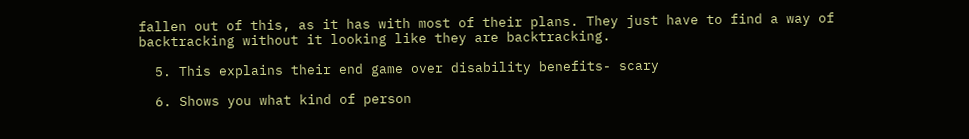fallen out of this, as it has with most of their plans. They just have to find a way of backtracking without it looking like they are backtracking.

  5. This explains their end game over disability benefits- scary

  6. Shows you what kind of person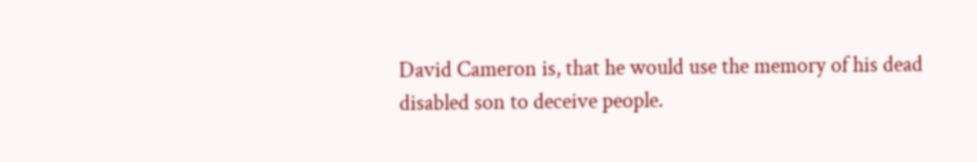David Cameron is, that he would use the memory of his dead disabled son to deceive people.